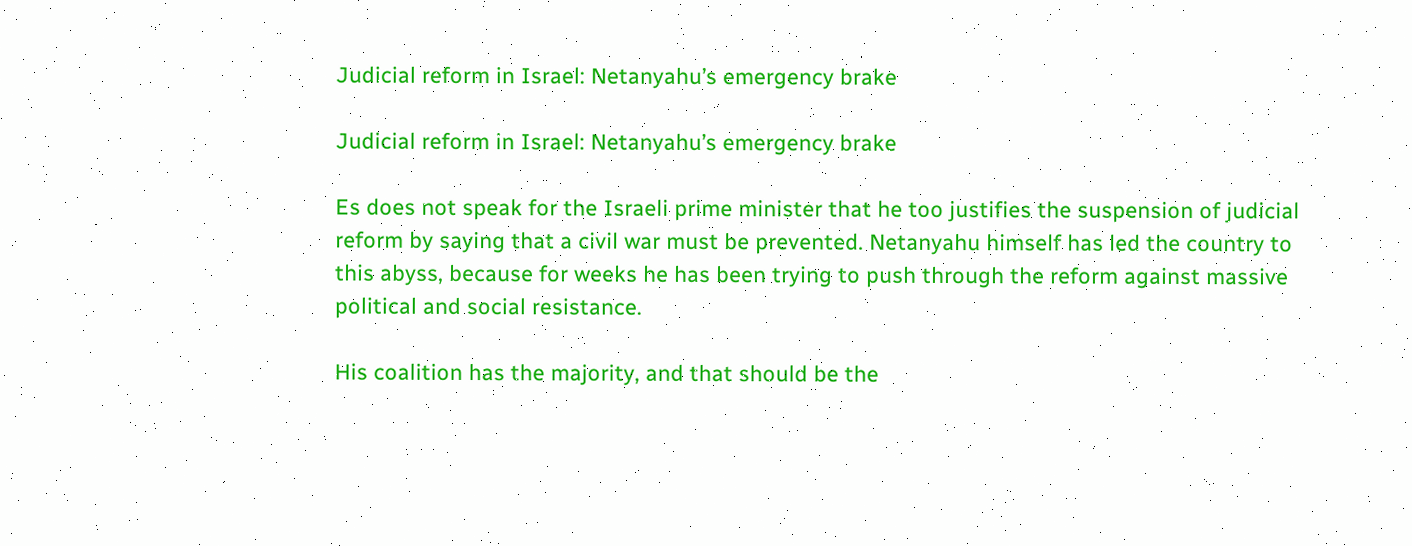Judicial reform in Israel: Netanyahu’s emergency brake

Judicial reform in Israel: Netanyahu’s emergency brake

Es does not speak for the Israeli prime minister that he too justifies the suspension of judicial reform by saying that a civil war must be prevented. Netanyahu himself has led the country to this abyss, because for weeks he has been trying to push through the reform against massive political and social resistance.

His coalition has the majority, and that should be the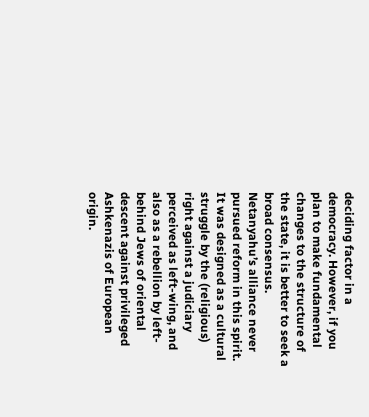deciding factor in a democracy. However, if you plan to make fundamental changes to the structure of the state, it is better to seek a broad consensus. Netanyahu’s alliance never pursued reform in this spirit. It was designed as a cultural struggle by the (religious) right against a judiciary perceived as left-wing, and also as a rebellion by left-behind Jews of oriental descent against privileged Ashkenazis of European origin.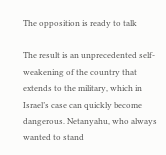The opposition is ready to talk

The result is an unprecedented self-weakening of the country that extends to the military, which in Israel’s case can quickly become dangerous. Netanyahu, who always wanted to stand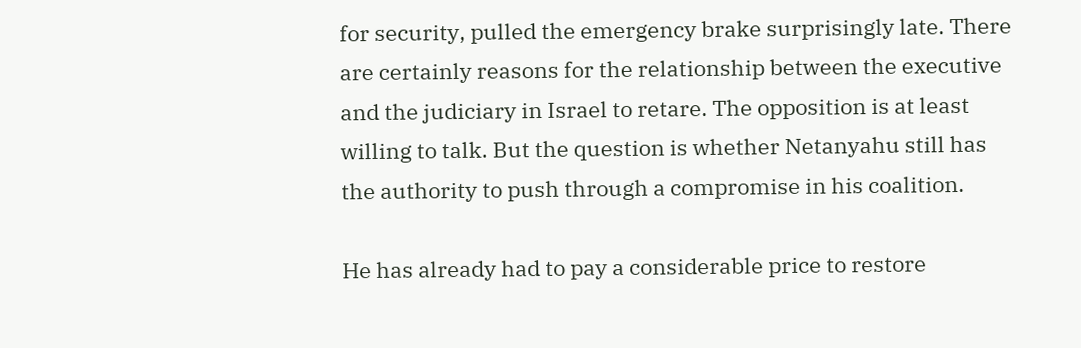for security, pulled the emergency brake surprisingly late. There are certainly reasons for the relationship between the executive and the judiciary in Israel to retare. The opposition is at least willing to talk. But the question is whether Netanyahu still has the authority to push through a compromise in his coalition.

He has already had to pay a considerable price to restore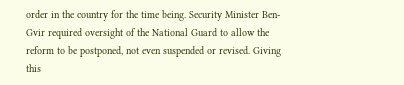order in the country for the time being. Security Minister Ben-Gvir required oversight of the National Guard to allow the reform to be postponed, not even suspended or revised. Giving this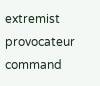extremist provocateur command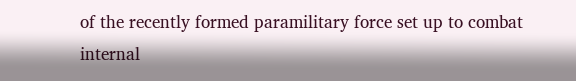of the recently formed paramilitary force set up to combat internal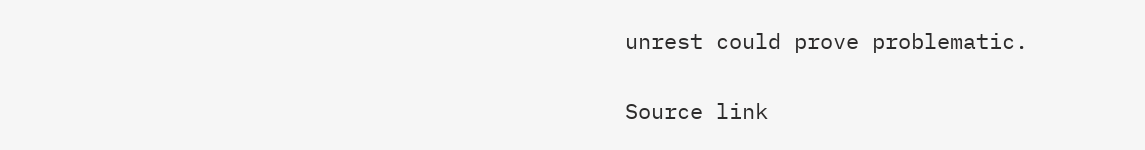unrest could prove problematic.

Source link